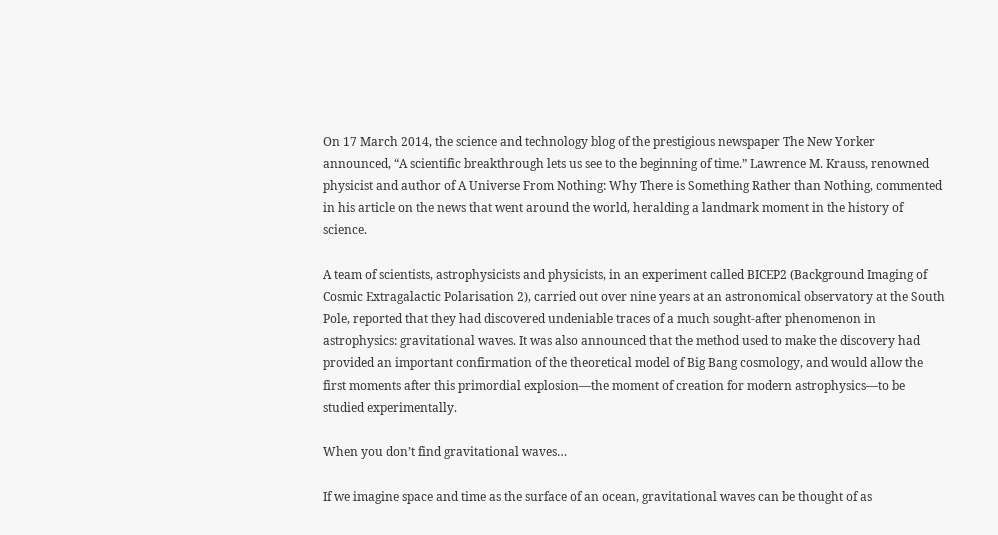On 17 March 2014, the science and technology blog of the prestigious newspaper The New Yorker announced, “A scientific breakthrough lets us see to the beginning of time.” Lawrence M. Krauss, renowned physicist and author of A Universe From Nothing: Why There is Something Rather than Nothing, commented in his article on the news that went around the world, heralding a landmark moment in the history of science.

A team of scientists, astrophysicists and physicists, in an experiment called BICEP2 (Background Imaging of Cosmic Extragalactic Polarisation 2), carried out over nine years at an astronomical observatory at the South Pole, reported that they had discovered undeniable traces of a much sought-after phenomenon in astrophysics: gravitational waves. It was also announced that the method used to make the discovery had provided an important confirmation of the theoretical model of Big Bang cosmology, and would allow the first moments after this primordial explosion—the moment of creation for modern astrophysics—to be studied experimentally.

When you don’t find gravitational waves…

If we imagine space and time as the surface of an ocean, gravitational waves can be thought of as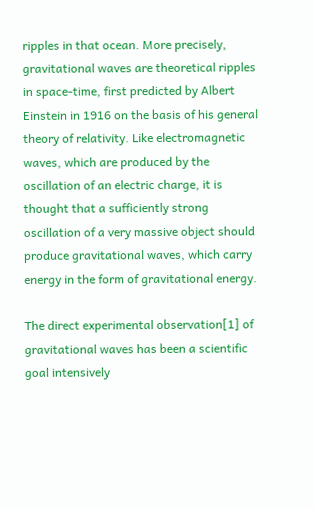ripples in that ocean. More precisely, gravitational waves are theoretical ripples in space-time, first predicted by Albert Einstein in 1916 on the basis of his general theory of relativity. Like electromagnetic waves, which are produced by the oscillation of an electric charge, it is thought that a sufficiently strong oscillation of a very massive object should produce gravitational waves, which carry energy in the form of gravitational energy.

The direct experimental observation[1] of gravitational waves has been a scientific goal intensively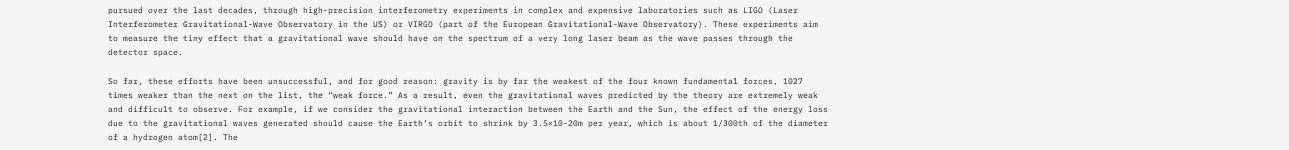pursued over the last decades, through high-precision interferometry experiments in complex and expensive laboratories such as LIGO (Laser Interferometer Gravitational-Wave Observatory in the US) or VIRGO (part of the European Gravitational-Wave Observatory). These experiments aim to measure the tiny effect that a gravitational wave should have on the spectrum of a very long laser beam as the wave passes through the detector space.

So far, these efforts have been unsuccessful, and for good reason: gravity is by far the weakest of the four known fundamental forces, 1027 times weaker than the next on the list, the “weak force.” As a result, even the gravitational waves predicted by the theory are extremely weak and difficult to observe. For example, if we consider the gravitational interaction between the Earth and the Sun, the effect of the energy loss due to the gravitational waves generated should cause the Earth’s orbit to shrink by 3.5×10-20m per year, which is about 1/300th of the diameter of a hydrogen atom[2]. The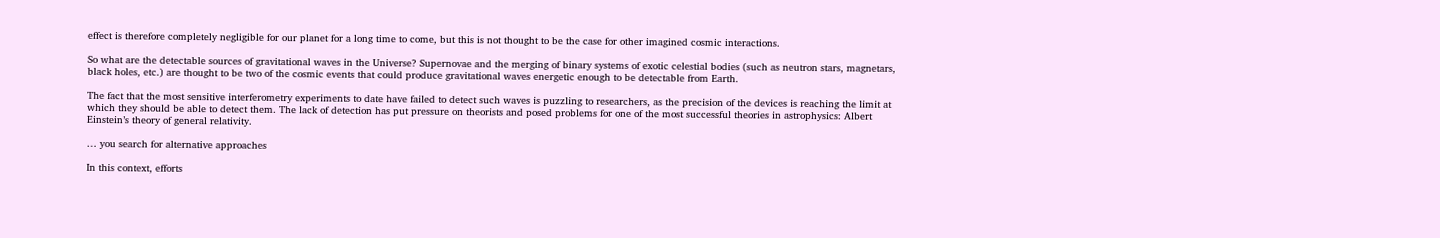effect is therefore completely negligible for our planet for a long time to come, but this is not thought to be the case for other imagined cosmic interactions.

So what are the detectable sources of gravitational waves in the Universe? Supernovae and the merging of binary systems of exotic celestial bodies (such as neutron stars, magnetars, black holes, etc.) are thought to be two of the cosmic events that could produce gravitational waves energetic enough to be detectable from Earth.

The fact that the most sensitive interferometry experiments to date have failed to detect such waves is puzzling to researchers, as the precision of the devices is reaching the limit at which they should be able to detect them. The lack of detection has put pressure on theorists and posed problems for one of the most successful theories in astrophysics: Albert Einstein’s theory of general relativity.

… you search for alternative approaches

In this context, efforts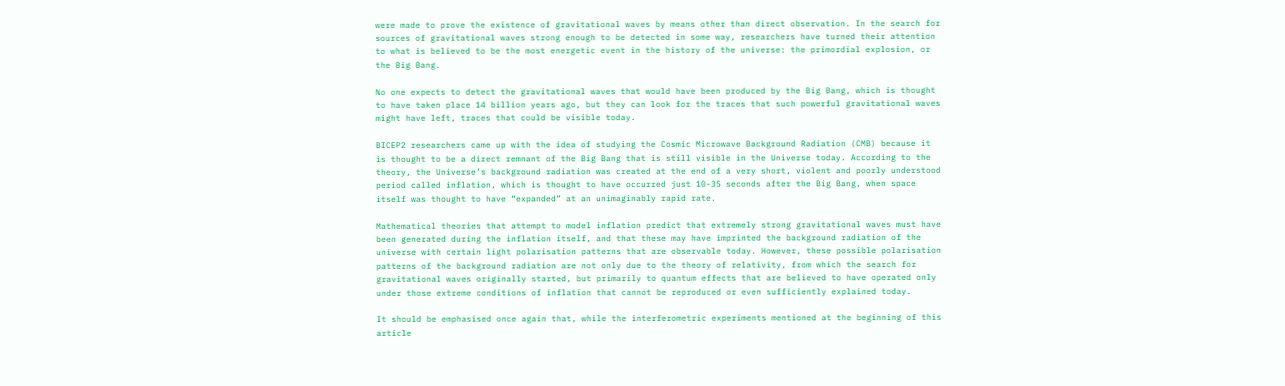were made to prove the existence of gravitational waves by means other than direct observation. In the search for sources of gravitational waves strong enough to be detected in some way, researchers have turned their attention to what is believed to be the most energetic event in the history of the universe: the primordial explosion, or the Big Bang.

No one expects to detect the gravitational waves that would have been produced by the Big Bang, which is thought to have taken place 14 billion years ago, but they can look for the traces that such powerful gravitational waves might have left, traces that could be visible today.

BICEP2 researchers came up with the idea of studying the Cosmic Microwave Background Radiation (CMB) because it is thought to be a direct remnant of the Big Bang that is still visible in the Universe today. According to the theory, the Universe’s background radiation was created at the end of a very short, violent and poorly understood period called inflation, which is thought to have occurred just 10-35 seconds after the Big Bang, when space itself was thought to have “expanded” at an unimaginably rapid rate.

Mathematical theories that attempt to model inflation predict that extremely strong gravitational waves must have been generated during the inflation itself, and that these may have imprinted the background radiation of the universe with certain light polarisation patterns that are observable today. However, these possible polarisation patterns of the background radiation are not only due to the theory of relativity, from which the search for gravitational waves originally started, but primarily to quantum effects that are believed to have operated only under those extreme conditions of inflation that cannot be reproduced or even sufficiently explained today.

It should be emphasised once again that, while the interferometric experiments mentioned at the beginning of this article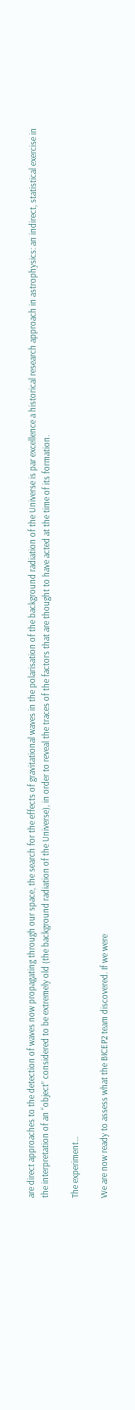are direct approaches to the detection of waves now propagating through our space, the search for the effects of gravitational waves in the polarisation of the background radiation of the Universe is par excellence a historical research approach in astrophysics: an indirect, statistical exercise in the interpretation of an “object” considered to be extremely old (the background radiation of the Universe), in order to reveal the traces of the factors that are thought to have acted at the time of its formation.

The experiment…

We are now ready to assess what the BICEP2 team discovered. If we were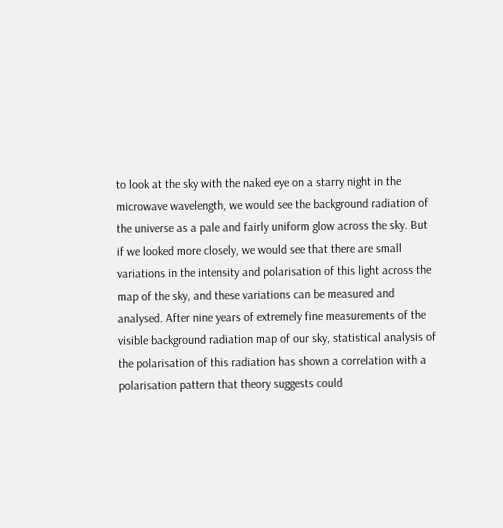to look at the sky with the naked eye on a starry night in the microwave wavelength, we would see the background radiation of the universe as a pale and fairly uniform glow across the sky. But if we looked more closely, we would see that there are small variations in the intensity and polarisation of this light across the map of the sky, and these variations can be measured and analysed. After nine years of extremely fine measurements of the visible background radiation map of our sky, statistical analysis of the polarisation of this radiation has shown a correlation with a polarisation pattern that theory suggests could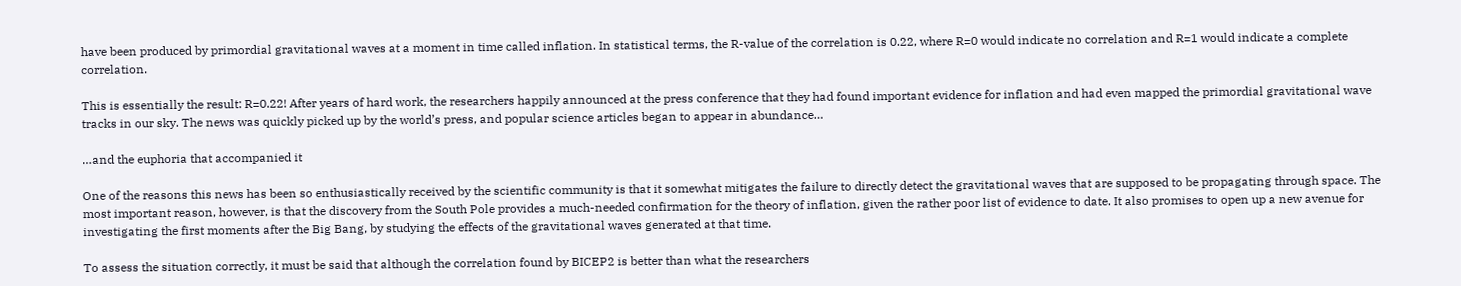have been produced by primordial gravitational waves at a moment in time called inflation. In statistical terms, the R-value of the correlation is 0.22, where R=0 would indicate no correlation and R=1 would indicate a complete correlation.

This is essentially the result: R=0.22! After years of hard work, the researchers happily announced at the press conference that they had found important evidence for inflation and had even mapped the primordial gravitational wave tracks in our sky. The news was quickly picked up by the world’s press, and popular science articles began to appear in abundance…

…and the euphoria that accompanied it

One of the reasons this news has been so enthusiastically received by the scientific community is that it somewhat mitigates the failure to directly detect the gravitational waves that are supposed to be propagating through space. The most important reason, however, is that the discovery from the South Pole provides a much-needed confirmation for the theory of inflation, given the rather poor list of evidence to date. It also promises to open up a new avenue for investigating the first moments after the Big Bang, by studying the effects of the gravitational waves generated at that time.

To assess the situation correctly, it must be said that although the correlation found by BICEP2 is better than what the researchers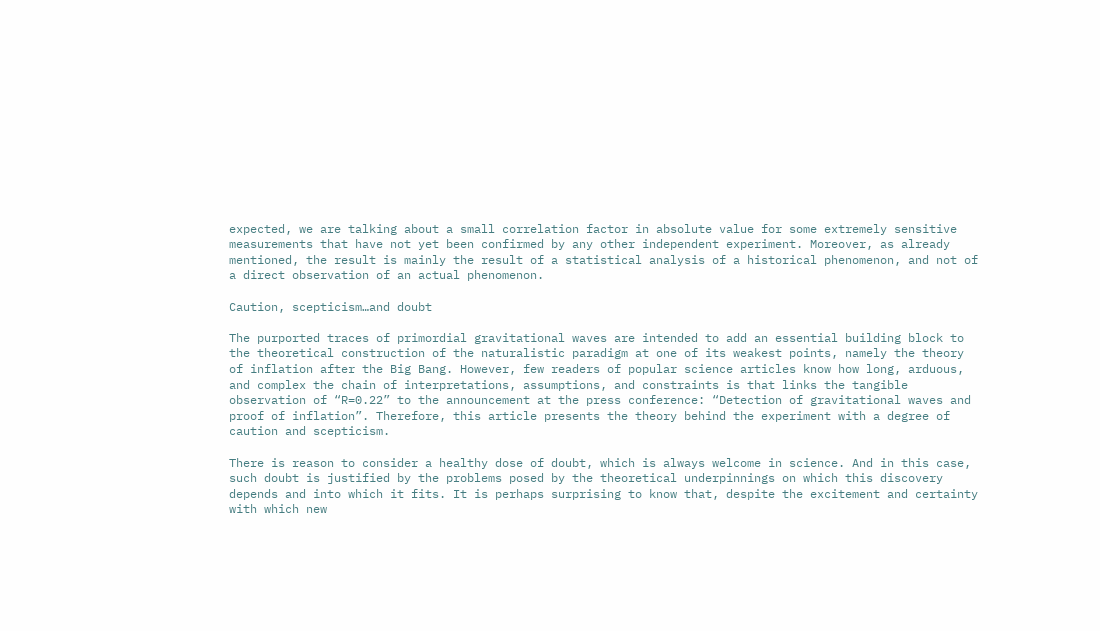expected, we are talking about a small correlation factor in absolute value for some extremely sensitive measurements that have not yet been confirmed by any other independent experiment. Moreover, as already mentioned, the result is mainly the result of a statistical analysis of a historical phenomenon, and not of a direct observation of an actual phenomenon.

Caution, scepticism…and doubt

The purported traces of primordial gravitational waves are intended to add an essential building block to the theoretical construction of the naturalistic paradigm at one of its weakest points, namely the theory of inflation after the Big Bang. However, few readers of popular science articles know how long, arduous, and complex the chain of interpretations, assumptions, and constraints is that links the tangible observation of “R=0.22” to the announcement at the press conference: “Detection of gravitational waves and proof of inflation”. Therefore, this article presents the theory behind the experiment with a degree of caution and scepticism.

There is reason to consider a healthy dose of doubt, which is always welcome in science. And in this case, such doubt is justified by the problems posed by the theoretical underpinnings on which this discovery depends and into which it fits. It is perhaps surprising to know that, despite the excitement and certainty with which new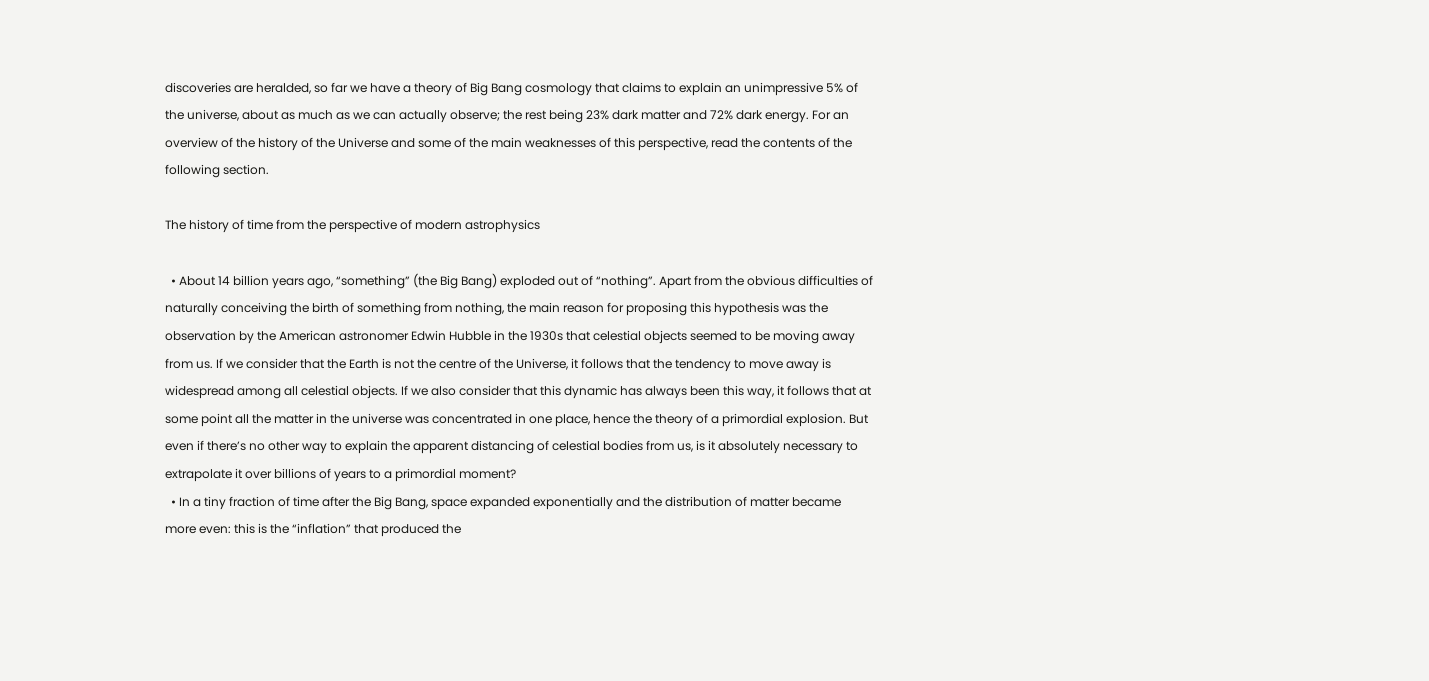discoveries are heralded, so far we have a theory of Big Bang cosmology that claims to explain an unimpressive 5% of the universe, about as much as we can actually observe; the rest being 23% dark matter and 72% dark energy. For an overview of the history of the Universe and some of the main weaknesses of this perspective, read the contents of the following section.

The history of time from the perspective of modern astrophysics

  • About 14 billion years ago, “something” (the Big Bang) exploded out of “nothing”. Apart from the obvious difficulties of naturally conceiving the birth of something from nothing, the main reason for proposing this hypothesis was the observation by the American astronomer Edwin Hubble in the 1930s that celestial objects seemed to be moving away from us. If we consider that the Earth is not the centre of the Universe, it follows that the tendency to move away is widespread among all celestial objects. If we also consider that this dynamic has always been this way, it follows that at some point all the matter in the universe was concentrated in one place, hence the theory of a primordial explosion. But even if there’s no other way to explain the apparent distancing of celestial bodies from us, is it absolutely necessary to extrapolate it over billions of years to a primordial moment?
  • In a tiny fraction of time after the Big Bang, space expanded exponentially and the distribution of matter became more even: this is the “inflation” that produced the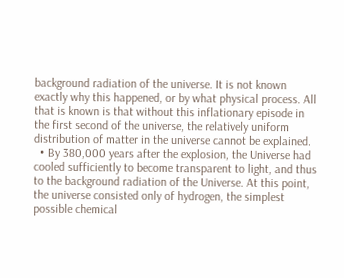background radiation of the universe. It is not known exactly why this happened, or by what physical process. All that is known is that without this inflationary episode in the first second of the universe, the relatively uniform distribution of matter in the universe cannot be explained.
  • By 380,000 years after the explosion, the Universe had cooled sufficiently to become transparent to light, and thus to the background radiation of the Universe. At this point, the universe consisted only of hydrogen, the simplest possible chemical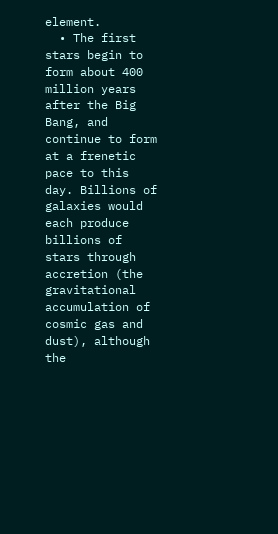element.
  • The first stars begin to form about 400 million years after the Big Bang, and continue to form at a frenetic pace to this day. Billions of galaxies would each produce billions of stars through accretion (the gravitational accumulation of cosmic gas and dust), although the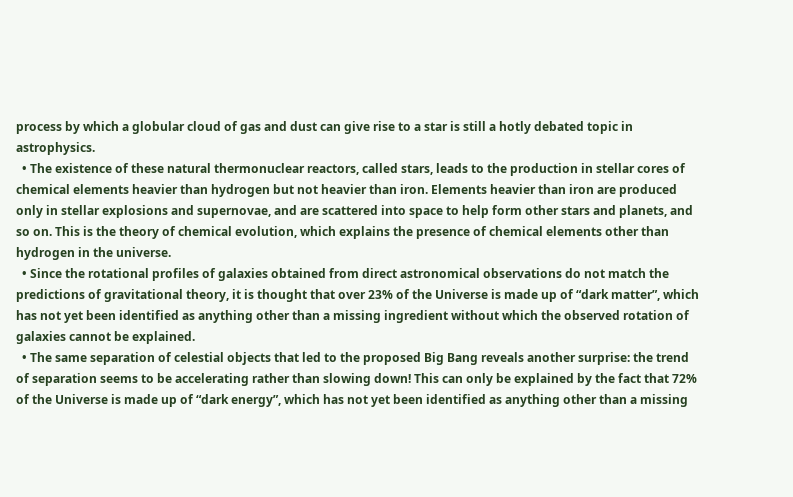process by which a globular cloud of gas and dust can give rise to a star is still a hotly debated topic in astrophysics.
  • The existence of these natural thermonuclear reactors, called stars, leads to the production in stellar cores of chemical elements heavier than hydrogen but not heavier than iron. Elements heavier than iron are produced only in stellar explosions and supernovae, and are scattered into space to help form other stars and planets, and so on. This is the theory of chemical evolution, which explains the presence of chemical elements other than hydrogen in the universe.
  • Since the rotational profiles of galaxies obtained from direct astronomical observations do not match the predictions of gravitational theory, it is thought that over 23% of the Universe is made up of “dark matter”, which has not yet been identified as anything other than a missing ingredient without which the observed rotation of galaxies cannot be explained.
  • The same separation of celestial objects that led to the proposed Big Bang reveals another surprise: the trend of separation seems to be accelerating rather than slowing down! This can only be explained by the fact that 72% of the Universe is made up of “dark energy”, which has not yet been identified as anything other than a missing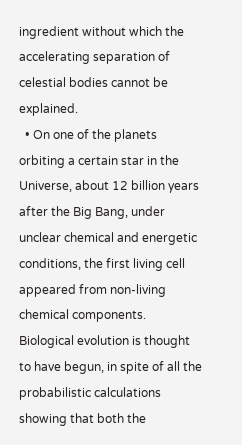ingredient without which the accelerating separation of celestial bodies cannot be explained.
  • On one of the planets orbiting a certain star in the Universe, about 12 billion years after the Big Bang, under unclear chemical and energetic conditions, the first living cell appeared from non-living chemical components. Biological evolution is thought to have begun, in spite of all the probabilistic calculations showing that both the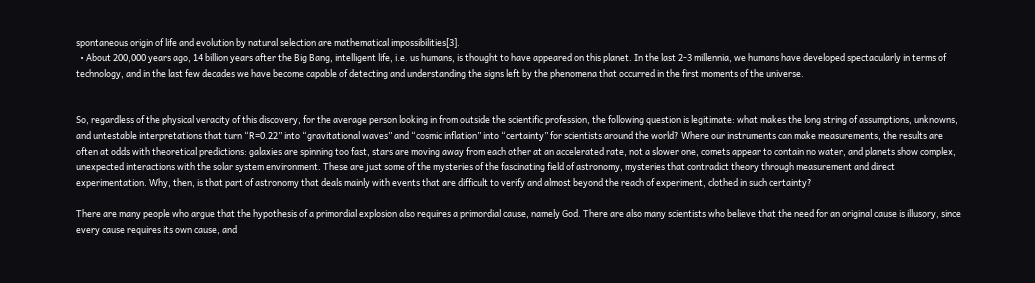spontaneous origin of life and evolution by natural selection are mathematical impossibilities[3].
  • About 200,000 years ago, 14 billion years after the Big Bang, intelligent life, i.e. us humans, is thought to have appeared on this planet. In the last 2-3 millennia, we humans have developed spectacularly in terms of technology, and in the last few decades we have become capable of detecting and understanding the signs left by the phenomena that occurred in the first moments of the universe.


So, regardless of the physical veracity of this discovery, for the average person looking in from outside the scientific profession, the following question is legitimate: what makes the long string of assumptions, unknowns, and untestable interpretations that turn “R=0.22” into “gravitational waves” and “cosmic inflation” into “certainty” for scientists around the world? Where our instruments can make measurements, the results are often at odds with theoretical predictions: galaxies are spinning too fast, stars are moving away from each other at an accelerated rate, not a slower one, comets appear to contain no water, and planets show complex, unexpected interactions with the solar system environment. These are just some of the mysteries of the fascinating field of astronomy, mysteries that contradict theory through measurement and direct experimentation. Why, then, is that part of astronomy that deals mainly with events that are difficult to verify and almost beyond the reach of experiment, clothed in such certainty?

There are many people who argue that the hypothesis of a primordial explosion also requires a primordial cause, namely God. There are also many scientists who believe that the need for an original cause is illusory, since every cause requires its own cause, and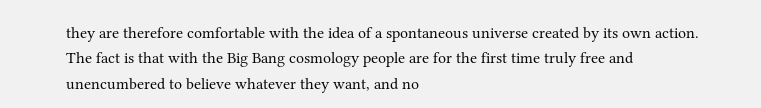they are therefore comfortable with the idea of a spontaneous universe created by its own action. The fact is that with the Big Bang cosmology people are for the first time truly free and unencumbered to believe whatever they want, and no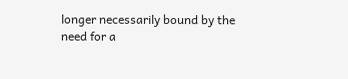longer necessarily bound by the need for a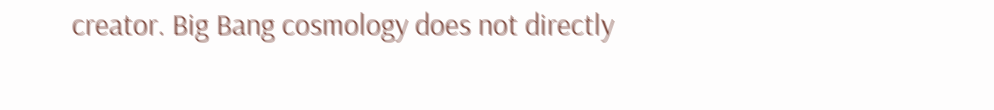creator. Big Bang cosmology does not directly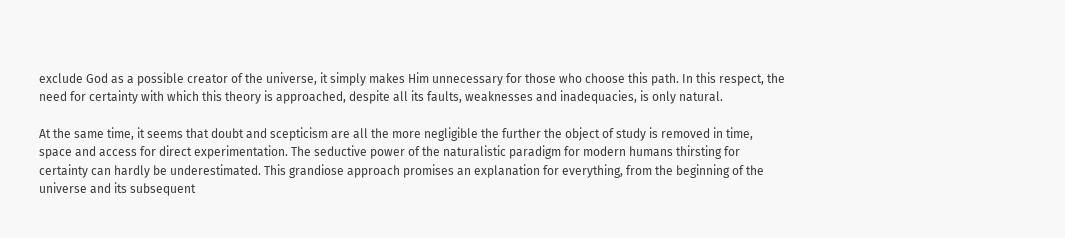exclude God as a possible creator of the universe, it simply makes Him unnecessary for those who choose this path. In this respect, the need for certainty with which this theory is approached, despite all its faults, weaknesses and inadequacies, is only natural.

At the same time, it seems that doubt and scepticism are all the more negligible the further the object of study is removed in time, space and access for direct experimentation. The seductive power of the naturalistic paradigm for modern humans thirsting for certainty can hardly be underestimated. This grandiose approach promises an explanation for everything, from the beginning of the universe and its subsequent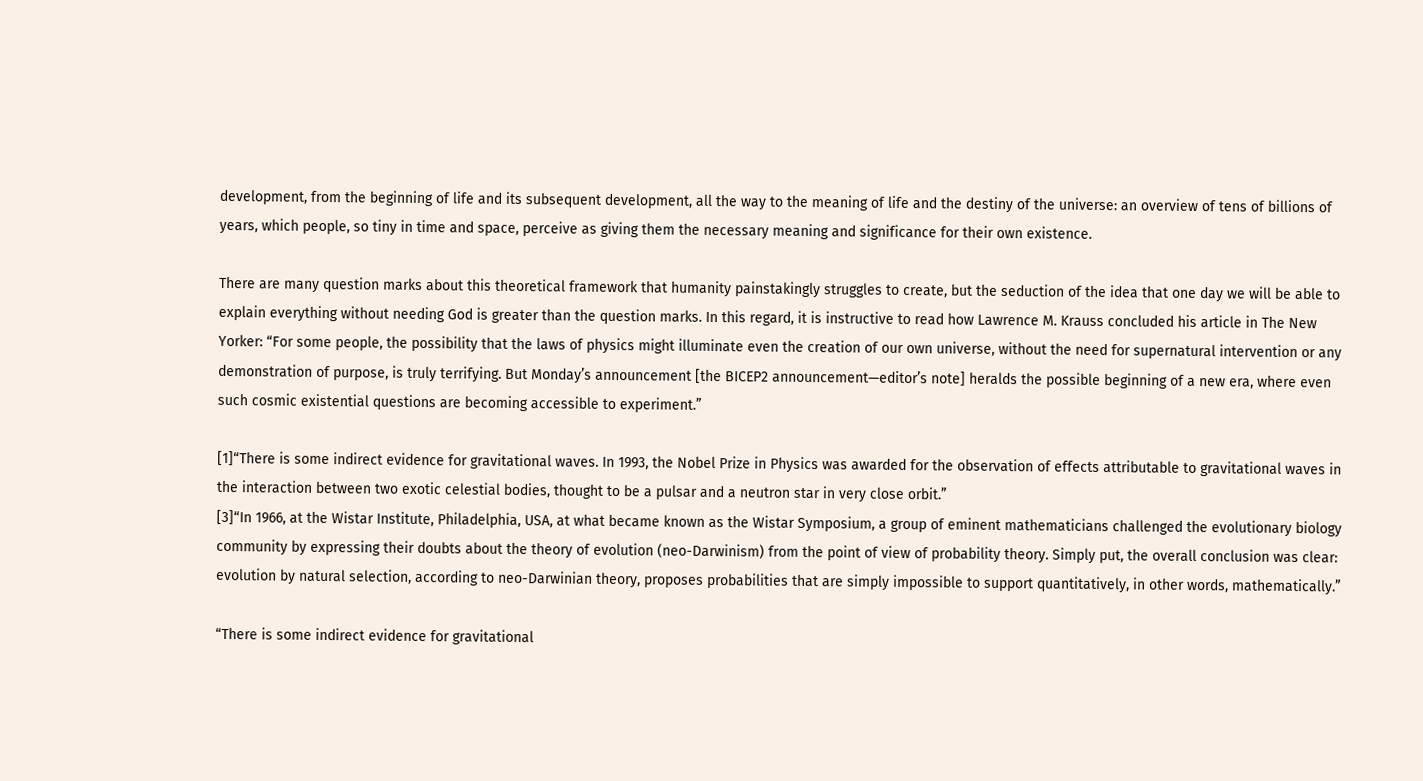development, from the beginning of life and its subsequent development, all the way to the meaning of life and the destiny of the universe: an overview of tens of billions of years, which people, so tiny in time and space, perceive as giving them the necessary meaning and significance for their own existence.

There are many question marks about this theoretical framework that humanity painstakingly struggles to create, but the seduction of the idea that one day we will be able to explain everything without needing God is greater than the question marks. In this regard, it is instructive to read how Lawrence M. Krauss concluded his article in The New Yorker: “For some people, the possibility that the laws of physics might illuminate even the creation of our own universe, without the need for supernatural intervention or any demonstration of purpose, is truly terrifying. But Monday’s announcement [the BICEP2 announcement—editor’s note] heralds the possible beginning of a new era, where even such cosmic existential questions are becoming accessible to experiment.”

[1]“There is some indirect evidence for gravitational waves. In 1993, the Nobel Prize in Physics was awarded for the observation of effects attributable to gravitational waves in the interaction between two exotic celestial bodies, thought to be a pulsar and a neutron star in very close orbit.”
[3]“In 1966, at the Wistar Institute, Philadelphia, USA, at what became known as the Wistar Symposium, a group of eminent mathematicians challenged the evolutionary biology community by expressing their doubts about the theory of evolution (neo-Darwinism) from the point of view of probability theory. Simply put, the overall conclusion was clear: evolution by natural selection, according to neo-Darwinian theory, proposes probabilities that are simply impossible to support quantitatively, in other words, mathematically.”

“There is some indirect evidence for gravitational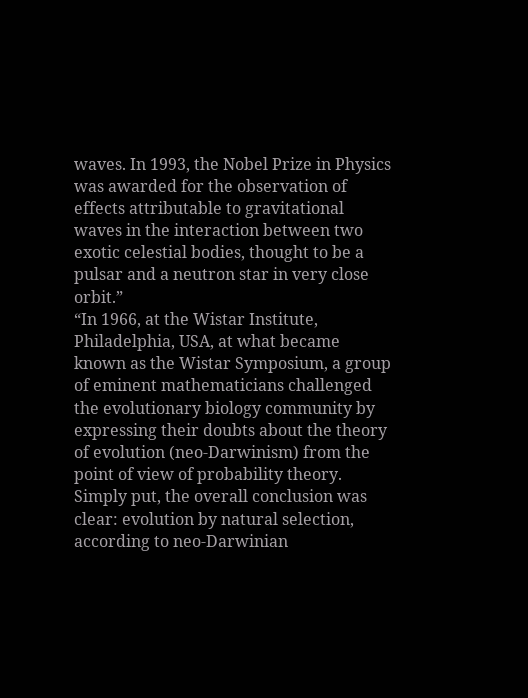waves. In 1993, the Nobel Prize in Physics was awarded for the observation of effects attributable to gravitational waves in the interaction between two exotic celestial bodies, thought to be a pulsar and a neutron star in very close orbit.”
“In 1966, at the Wistar Institute, Philadelphia, USA, at what became known as the Wistar Symposium, a group of eminent mathematicians challenged the evolutionary biology community by expressing their doubts about the theory of evolution (neo-Darwinism) from the point of view of probability theory. Simply put, the overall conclusion was clear: evolution by natural selection, according to neo-Darwinian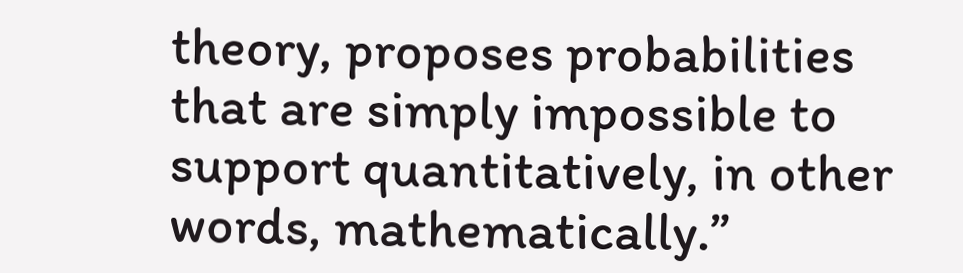theory, proposes probabilities that are simply impossible to support quantitatively, in other words, mathematically.”